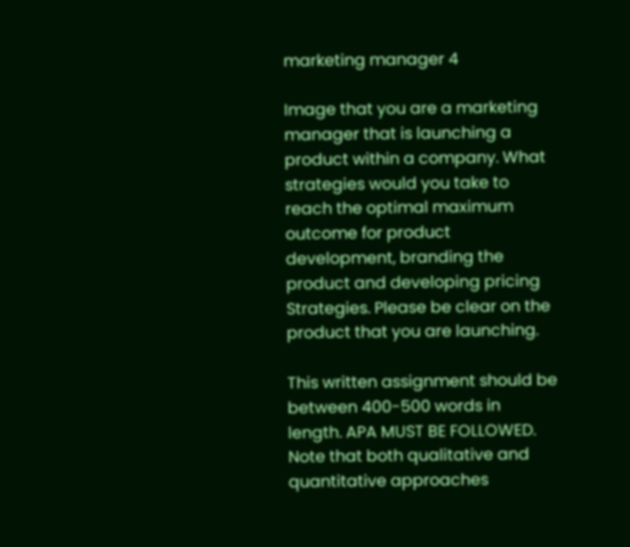marketing manager 4

Image that you are a marketing manager that is launching a product within a company. What strategies would you take to reach the optimal maximum outcome for product development, branding the product and developing pricing Strategies. Please be clear on the product that you are launching.

This written assignment should be between 400-500 words in length. APA MUST BE FOLLOWED. Note that both qualitative and quantitative approaches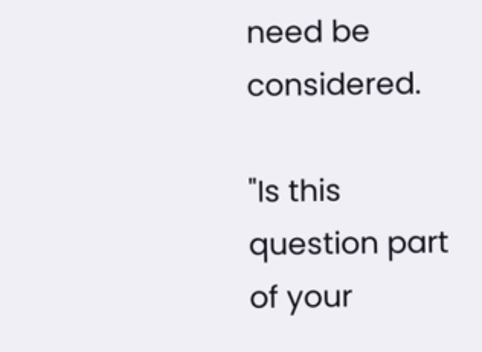need be considered.

"Is this question part of your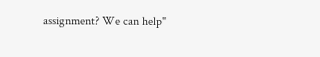assignment? We can help"